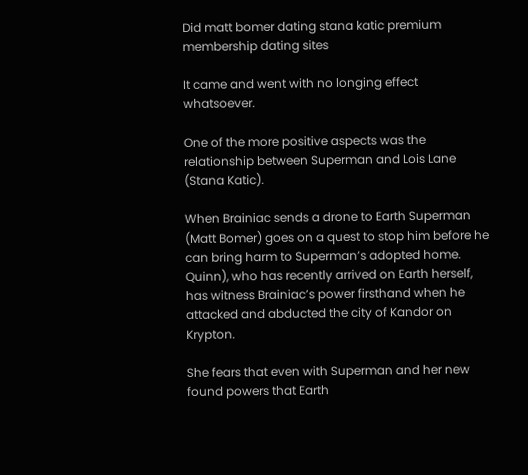Did matt bomer dating stana katic premium membership dating sites

It came and went with no longing effect whatsoever.

One of the more positive aspects was the relationship between Superman and Lois Lane (Stana Katic).

When Brainiac sends a drone to Earth Superman (Matt Bomer) goes on a quest to stop him before he can bring harm to Superman’s adopted home. Quinn), who has recently arrived on Earth herself, has witness Brainiac’s power firsthand when he attacked and abducted the city of Kandor on Krypton.

She fears that even with Superman and her new found powers that Earth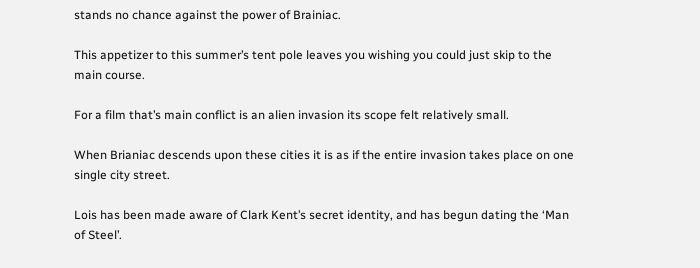stands no chance against the power of Brainiac.

This appetizer to this summer’s tent pole leaves you wishing you could just skip to the main course.

For a film that’s main conflict is an alien invasion its scope felt relatively small.

When Brianiac descends upon these cities it is as if the entire invasion takes place on one single city street.

Lois has been made aware of Clark Kent’s secret identity, and has begun dating the ‘Man of Steel’.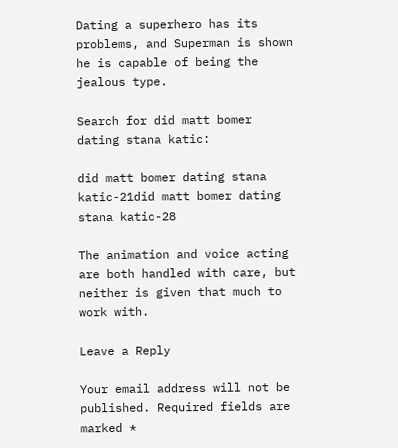Dating a superhero has its problems, and Superman is shown he is capable of being the jealous type.

Search for did matt bomer dating stana katic:

did matt bomer dating stana katic-21did matt bomer dating stana katic-28

The animation and voice acting are both handled with care, but neither is given that much to work with.

Leave a Reply

Your email address will not be published. Required fields are marked *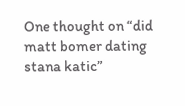One thought on “did matt bomer dating stana katic”